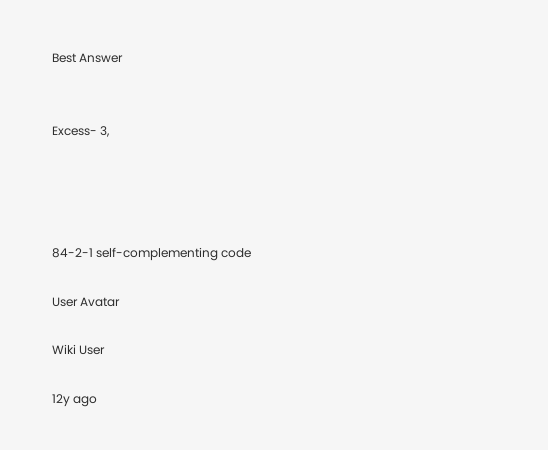Best Answer


Excess- 3,




84-2-1 self-complementing code

User Avatar

Wiki User

12y ago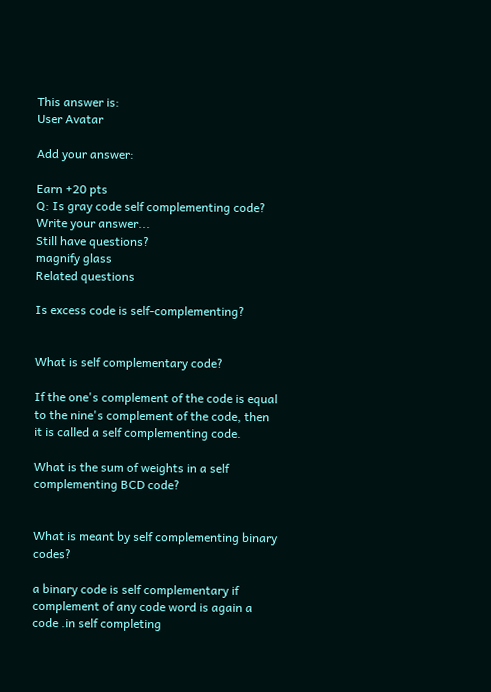This answer is:
User Avatar

Add your answer:

Earn +20 pts
Q: Is gray code self complementing code?
Write your answer...
Still have questions?
magnify glass
Related questions

Is excess code is self-complementing?


What is self complementary code?

If the one's complement of the code is equal to the nine's complement of the code, then it is called a self complementing code.

What is the sum of weights in a self complementing BCD code?


What is meant by self complementing binary codes?

a binary code is self complementary if complement of any code word is again a code .in self completing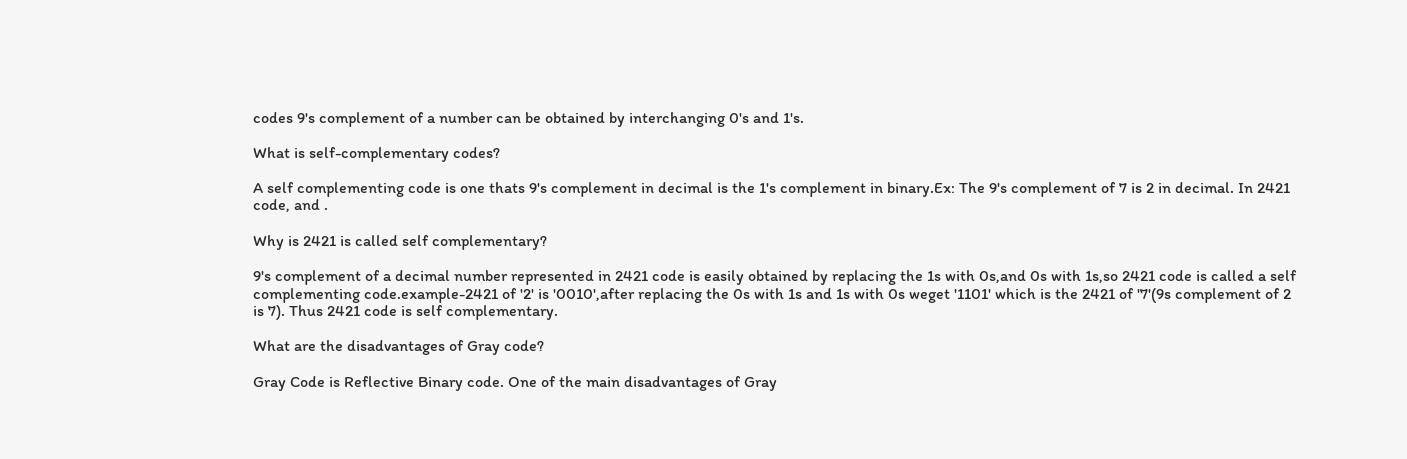codes 9's complement of a number can be obtained by interchanging 0's and 1's.

What is self-complementary codes?

A self complementing code is one thats 9's complement in decimal is the 1's complement in binary.Ex: The 9's complement of 7 is 2 in decimal. In 2421 code, and .

Why is 2421 is called self complementary?

9's complement of a decimal number represented in 2421 code is easily obtained by replacing the 1s with 0s,and 0s with 1s,so 2421 code is called a self complementing code.example-2421 of '2' is '0010',after replacing the 0s with 1s and 1s with 0s weget '1101' which is the 2421 of '7'(9s complement of 2 is 7). Thus 2421 code is self complementary.

What are the disadvantages of Gray code?

Gray Code is Reflective Binary code. One of the main disadvantages of Gray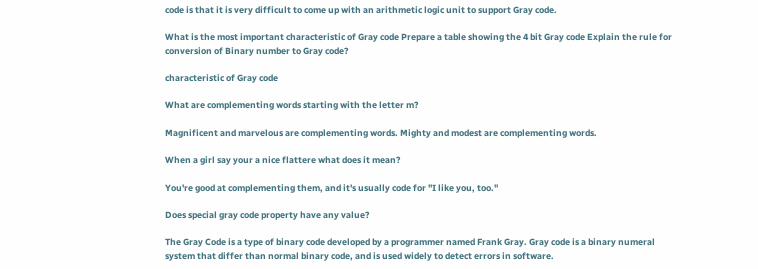code is that it is very difficult to come up with an arithmetic logic unit to support Gray code.

What is the most important characteristic of Gray code Prepare a table showing the 4 bit Gray code Explain the rule for conversion of Binary number to Gray code?

characteristic of Gray code

What are complementing words starting with the letter m?

Magnificent and marvelous are complementing words. Mighty and modest are complementing words.

When a girl say your a nice flattere what does it mean?

You're good at complementing them, and it's usually code for "I like you, too."

Does special gray code property have any value?

The Gray Code is a type of binary code developed by a programmer named Frank Gray. Gray code is a binary numeral system that differ than normal binary code, and is used widely to detect errors in software.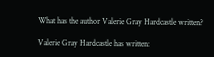What has the author Valerie Gray Hardcastle written?

Valerie Gray Hardcastle has written: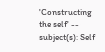'Constructing the self' -- subject(s): Self